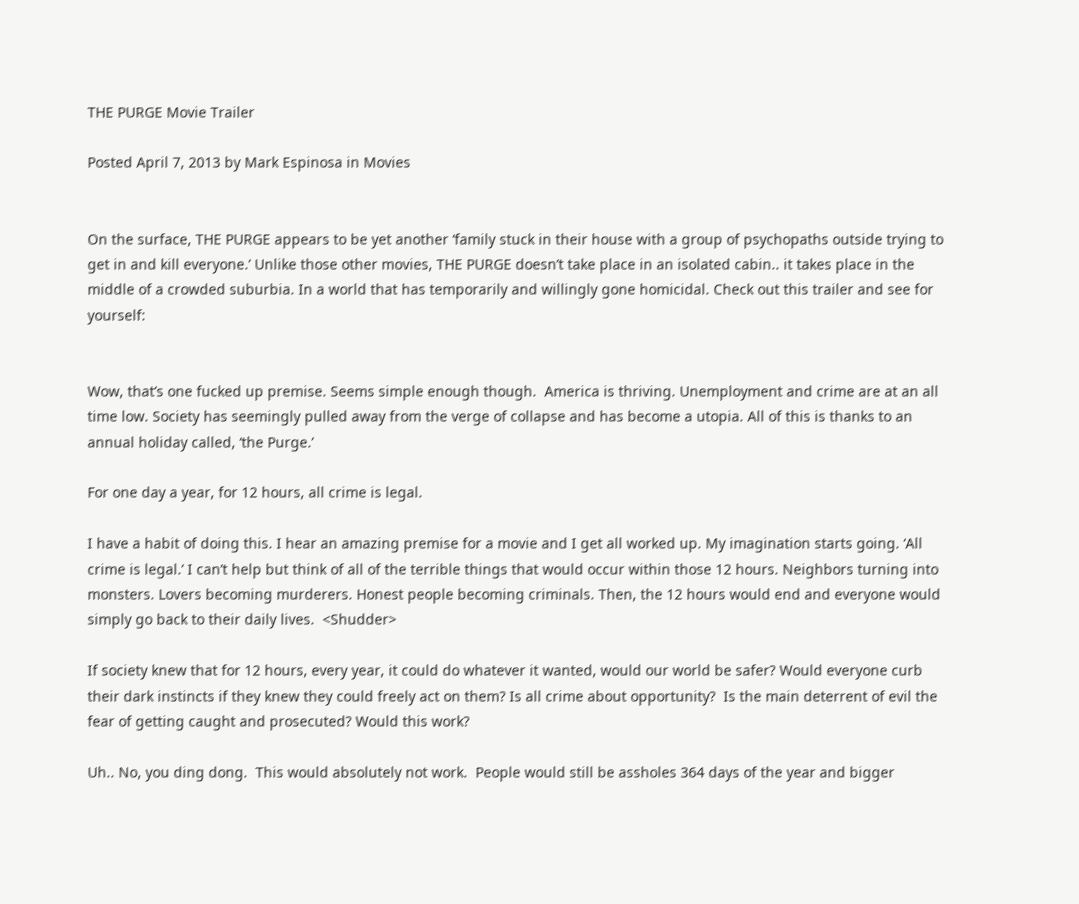THE PURGE Movie Trailer

Posted April 7, 2013 by Mark Espinosa in Movies


On the surface, THE PURGE appears to be yet another ‘family stuck in their house with a group of psychopaths outside trying to get in and kill everyone.’ Unlike those other movies, THE PURGE doesn’t take place in an isolated cabin.. it takes place in the middle of a crowded suburbia. In a world that has temporarily and willingly gone homicidal. Check out this trailer and see for yourself:


Wow, that’s one fucked up premise. Seems simple enough though.  America is thriving. Unemployment and crime are at an all time low. Society has seemingly pulled away from the verge of collapse and has become a utopia. All of this is thanks to an annual holiday called, ‘the Purge.’

For one day a year, for 12 hours, all crime is legal.

I have a habit of doing this. I hear an amazing premise for a movie and I get all worked up. My imagination starts going. ‘All crime is legal.’ I can’t help but think of all of the terrible things that would occur within those 12 hours. Neighbors turning into monsters. Lovers becoming murderers. Honest people becoming criminals. Then, the 12 hours would end and everyone would simply go back to their daily lives.  <Shudder>

If society knew that for 12 hours, every year, it could do whatever it wanted, would our world be safer? Would everyone curb their dark instincts if they knew they could freely act on them? Is all crime about opportunity?  Is the main deterrent of evil the fear of getting caught and prosecuted? Would this work?

Uh.. No, you ding dong.  This would absolutely not work.  People would still be assholes 364 days of the year and bigger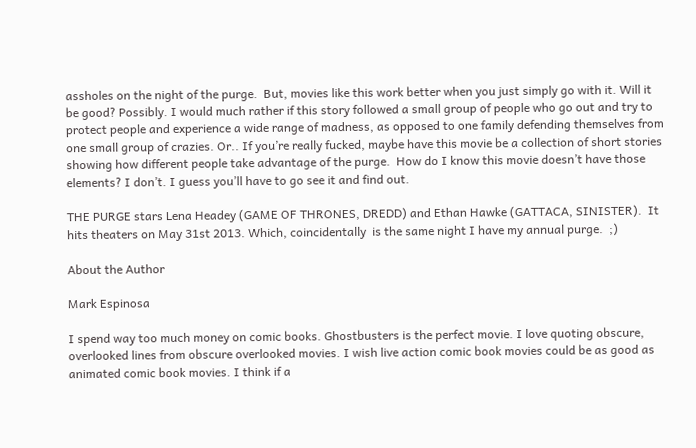assholes on the night of the purge.  But, movies like this work better when you just simply go with it. Will it be good? Possibly. I would much rather if this story followed a small group of people who go out and try to protect people and experience a wide range of madness, as opposed to one family defending themselves from one small group of crazies. Or.. If you’re really fucked, maybe have this movie be a collection of short stories showing how different people take advantage of the purge.  How do I know this movie doesn’t have those elements? I don’t. I guess you’ll have to go see it and find out.

THE PURGE stars Lena Headey (GAME OF THRONES, DREDD) and Ethan Hawke (GATTACA, SINISTER).  It hits theaters on May 31st 2013. Which, coincidentally  is the same night I have my annual purge.  ;)

About the Author

Mark Espinosa

I spend way too much money on comic books. Ghostbusters is the perfect movie. I love quoting obscure, overlooked lines from obscure overlooked movies. I wish live action comic book movies could be as good as animated comic book movies. I think if a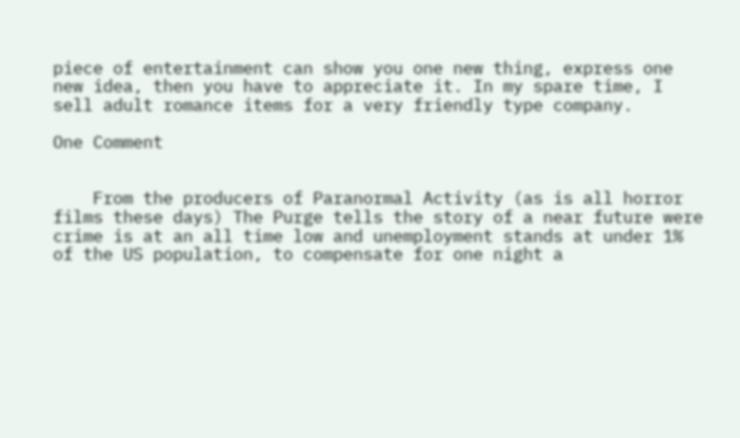piece of entertainment can show you one new thing, express one new idea, then you have to appreciate it. In my spare time, I sell adult romance items for a very friendly type company.

One Comment


    From the producers of Paranormal Activity (as is all horror films these days) The Purge tells the story of a near future were crime is at an all time low and unemployment stands at under 1% of the US population, to compensate for one night a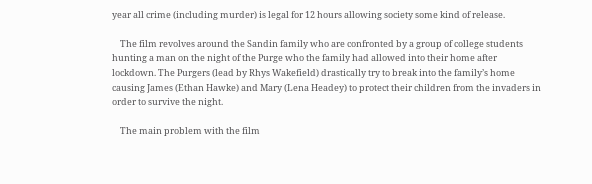year all crime (including murder) is legal for 12 hours allowing society some kind of release.

    The film revolves around the Sandin family who are confronted by a group of college students hunting a man on the night of the Purge who the family had allowed into their home after lockdown. The Purgers (lead by Rhys Wakefield) drastically try to break into the family’s home causing James (Ethan Hawke) and Mary (Lena Headey) to protect their children from the invaders in order to survive the night.

    The main problem with the film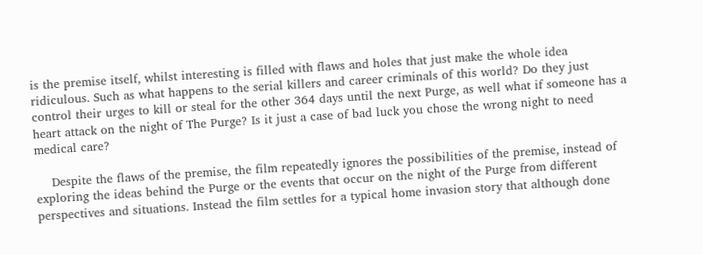is the premise itself, whilst interesting is filled with flaws and holes that just make the whole idea ridiculous. Such as what happens to the serial killers and career criminals of this world? Do they just control their urges to kill or steal for the other 364 days until the next Purge, as well what if someone has a heart attack on the night of The Purge? Is it just a case of bad luck you chose the wrong night to need medical care?

    Despite the flaws of the premise, the film repeatedly ignores the possibilities of the premise, instead of exploring the ideas behind the Purge or the events that occur on the night of the Purge from different perspectives and situations. Instead the film settles for a typical home invasion story that although done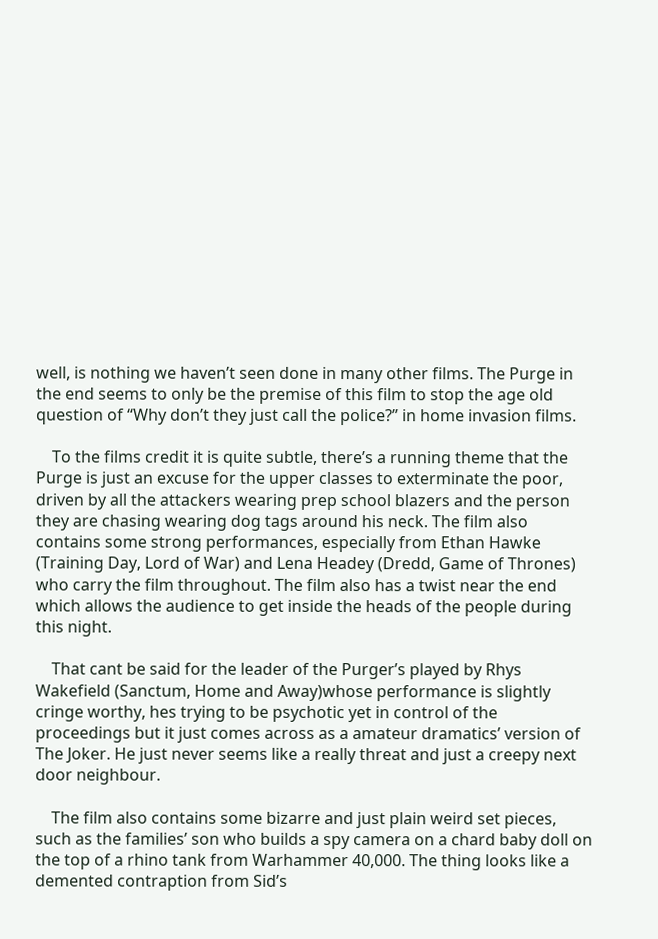well, is nothing we haven’t seen done in many other films. The Purge in the end seems to only be the premise of this film to stop the age old question of “Why don’t they just call the police?” in home invasion films.

    To the films credit it is quite subtle, there’s a running theme that the Purge is just an excuse for the upper classes to exterminate the poor, driven by all the attackers wearing prep school blazers and the person they are chasing wearing dog tags around his neck. The film also contains some strong performances, especially from Ethan Hawke (Training Day, Lord of War) and Lena Headey (Dredd, Game of Thrones) who carry the film throughout. The film also has a twist near the end which allows the audience to get inside the heads of the people during this night.

    That cant be said for the leader of the Purger’s played by Rhys Wakefield (Sanctum, Home and Away)whose performance is slightly cringe worthy, hes trying to be psychotic yet in control of the proceedings but it just comes across as a amateur dramatics’ version of The Joker. He just never seems like a really threat and just a creepy next door neighbour.

    The film also contains some bizarre and just plain weird set pieces, such as the families’ son who builds a spy camera on a chard baby doll on the top of a rhino tank from Warhammer 40,000. The thing looks like a demented contraption from Sid’s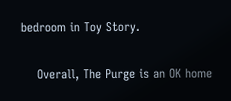bedroom in Toy Story.

    Overall, The Purge is an OK home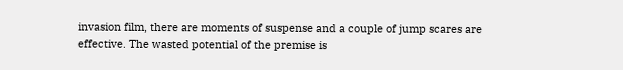invasion film, there are moments of suspense and a couple of jump scares are effective. The wasted potential of the premise is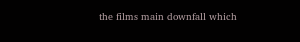the films main downfall which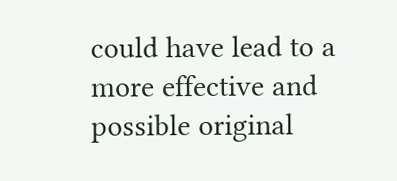could have lead to a more effective and possible original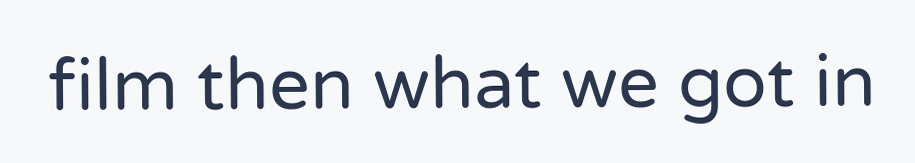film then what we got in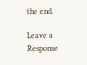the end.

Leave a Response